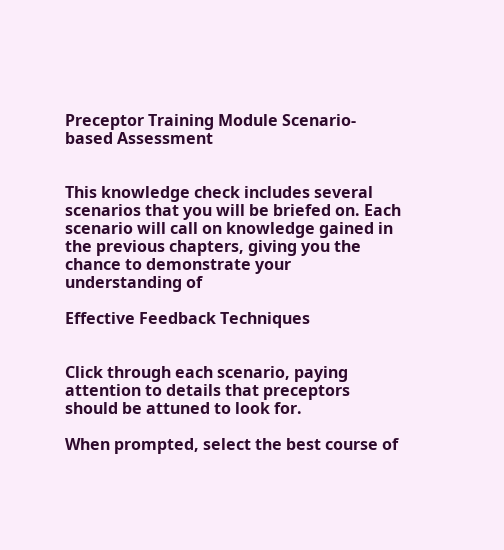Preceptor Training Module Scenario-based Assessment


This knowledge check includes several scenarios that you will be briefed on. Each scenario will call on knowledge gained in the previous chapters, giving you the chance to demonstrate your understanding of

Effective Feedback Techniques


Click through each scenario, paying attention to details that preceptors should be attuned to look for.

When prompted, select the best course of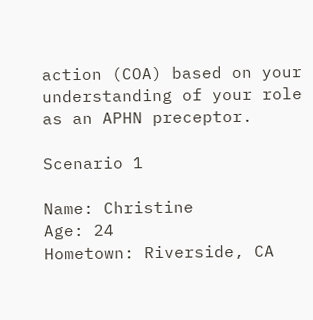action (COA) based on your understanding of your role as an APHN preceptor.

Scenario 1

Name: Christine
Age: 24
Hometown: Riverside, CA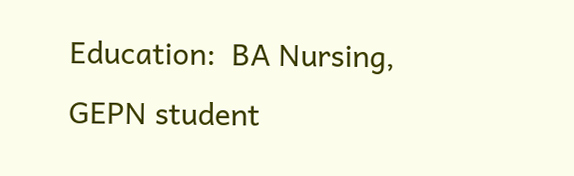Education:  BA Nursing, GEPN student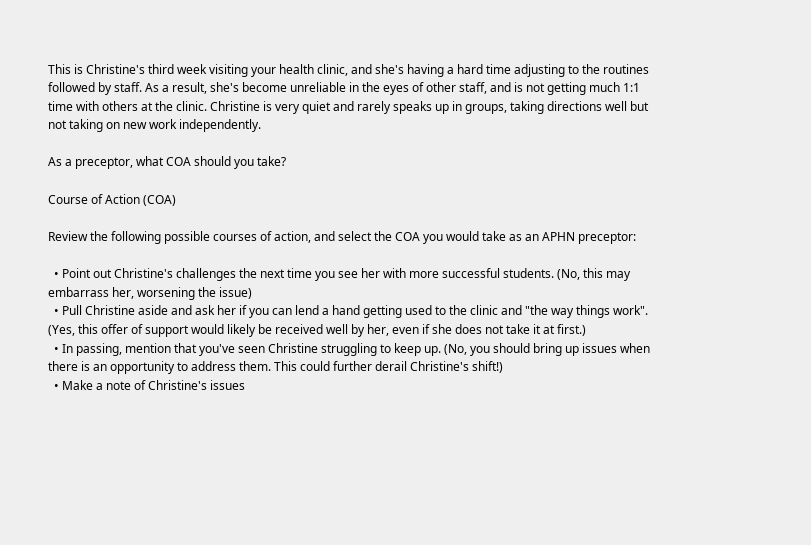This is Christine's third week visiting your health clinic, and she's having a hard time adjusting to the routines followed by staff. As a result, she's become unreliable in the eyes of other staff, and is not getting much 1:1 time with others at the clinic. Christine is very quiet and rarely speaks up in groups, taking directions well but not taking on new work independently.

As a preceptor, what COA should you take?

Course of Action (COA)

Review the following possible courses of action, and select the COA you would take as an APHN preceptor:

  • Point out Christine's challenges the next time you see her with more successful students. (No, this may embarrass her, worsening the issue)
  • Pull Christine aside and ask her if you can lend a hand getting used to the clinic and "the way things work". (Yes, this offer of support would likely be received well by her, even if she does not take it at first.)
  • In passing, mention that you've seen Christine struggling to keep up. (No, you should bring up issues when there is an opportunity to address them. This could further derail Christine's shift!)
  • Make a note of Christine's issues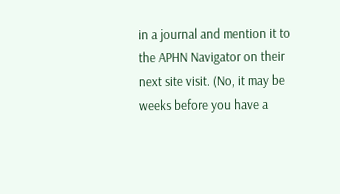in a journal and mention it to the APHN Navigator on their next site visit. (No, it may be weeks before you have a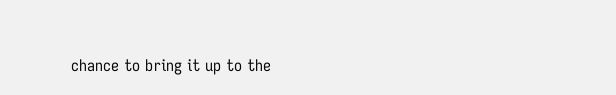chance to bring it up to the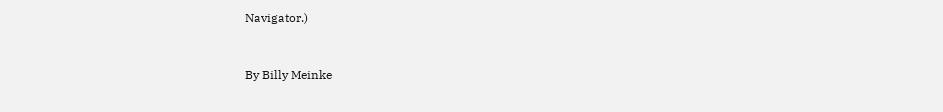Navigator.)


By Billy Meinke